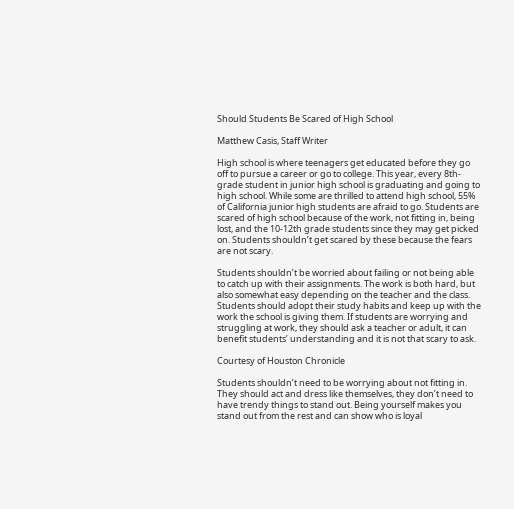Should Students Be Scared of High School

Matthew Casis, Staff Writer

High school is where teenagers get educated before they go off to pursue a career or go to college. This year, every 8th-grade student in junior high school is graduating and going to high school. While some are thrilled to attend high school, 55% of California junior high students are afraid to go. Students are scared of high school because of the work, not fitting in, being lost, and the 10-12th grade students since they may get picked on. Students shouldn’t get scared by these because the fears are not scary.

Students shouldn’t be worried about failing or not being able to catch up with their assignments. The work is both hard, but also somewhat easy depending on the teacher and the class. Students should adopt their study habits and keep up with the work the school is giving them. If students are worrying and struggling at work, they should ask a teacher or adult, it can benefit students’ understanding and it is not that scary to ask.

Courtesy of Houston Chronicle

Students shouldn’t need to be worrying about not fitting in. They should act and dress like themselves, they don’t need to have trendy things to stand out. Being yourself makes you stand out from the rest and can show who is loyal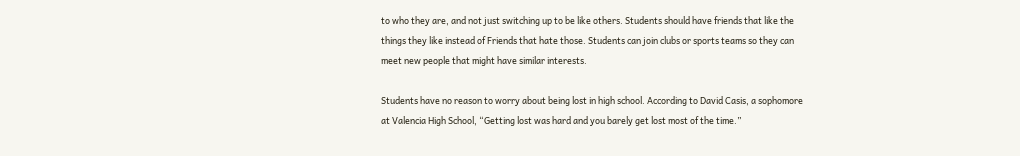to who they are, and not just switching up to be like others. Students should have friends that like the things they like instead of Friends that hate those. Students can join clubs or sports teams so they can meet new people that might have similar interests.

Students have no reason to worry about being lost in high school. According to David Casis, a sophomore at Valencia High School, “Getting lost was hard and you barely get lost most of the time.”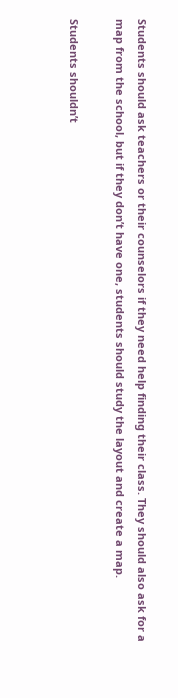Students should ask teachers or their counselors if they need help finding their class. They should also ask for a map from the school, but if they don’t have one, students should study the layout and create a map.

Students shouldn’t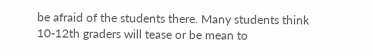be afraid of the students there. Many students think 10-12th graders will tease or be mean to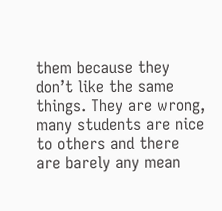them because they don’t like the same things. They are wrong, many students are nice to others and there are barely any mean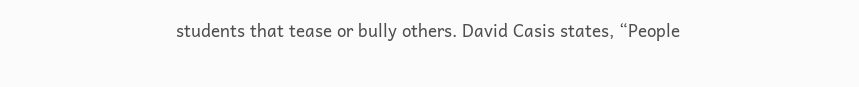students that tease or bully others. David Casis states, “People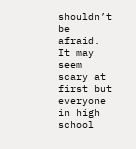shouldn’t be afraid. It may seem scary at first but everyone in high school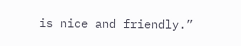is nice and friendly.”